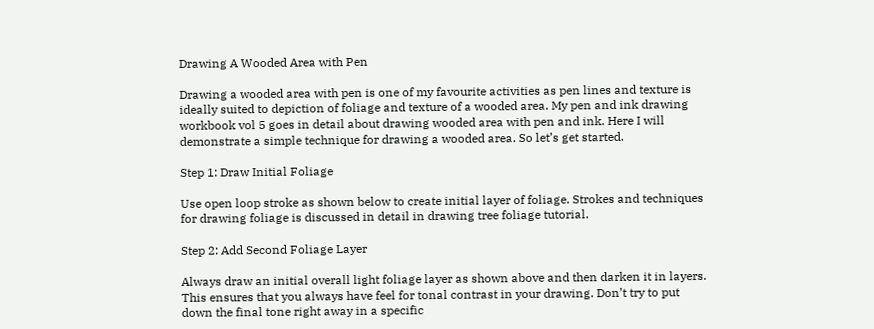Drawing A Wooded Area with Pen

Drawing a wooded area with pen is one of my favourite activities as pen lines and texture is ideally suited to depiction of foliage and texture of a wooded area. My pen and ink drawing workbook vol 5 goes in detail about drawing wooded area with pen and ink. Here I will demonstrate a simple technique for drawing a wooded area. So let’s get started.

Step 1: Draw Initial Foliage

Use open loop stroke as shown below to create initial layer of foliage. Strokes and techniques for drawing foliage is discussed in detail in drawing tree foliage tutorial.

Step 2: Add Second Foliage Layer

Always draw an initial overall light foliage layer as shown above and then darken it in layers. This ensures that you always have feel for tonal contrast in your drawing. Don’t try to put down the final tone right away in a specific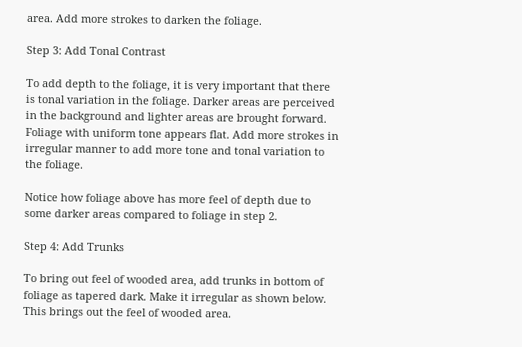area. Add more strokes to darken the foliage.

Step 3: Add Tonal Contrast

To add depth to the foliage, it is very important that there is tonal variation in the foliage. Darker areas are perceived in the background and lighter areas are brought forward. Foliage with uniform tone appears flat. Add more strokes in irregular manner to add more tone and tonal variation to the foliage.

Notice how foliage above has more feel of depth due to some darker areas compared to foliage in step 2.

Step 4: Add Trunks

To bring out feel of wooded area, add trunks in bottom of foliage as tapered dark. Make it irregular as shown below. This brings out the feel of wooded area.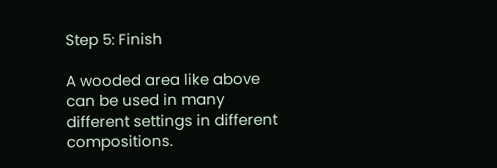Step 5: Finish

A wooded area like above can be used in many different settings in different compositions.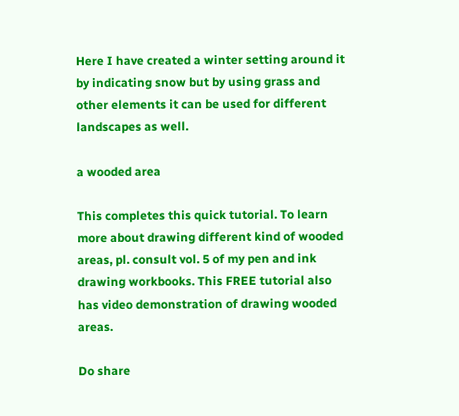Here I have created a winter setting around it by indicating snow but by using grass and other elements it can be used for different landscapes as well.

a wooded area

This completes this quick tutorial. To learn more about drawing different kind of wooded areas, pl. consult vol. 5 of my pen and ink drawing workbooks. This FREE tutorial also has video demonstration of drawing wooded areas.

Do share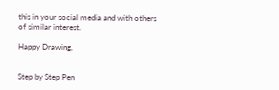this in your social media and with others of similar interest.

Happy Drawing,


Step by Step Pen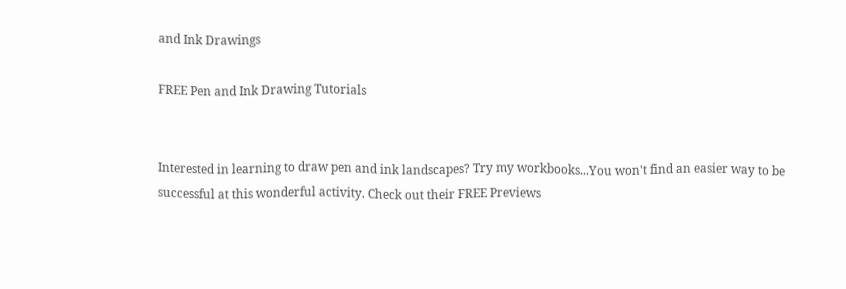and Ink Drawings

FREE Pen and Ink Drawing Tutorials


Interested in learning to draw pen and ink landscapes? Try my workbooks...You won't find an easier way to be successful at this wonderful activity. Check out their FREE Previews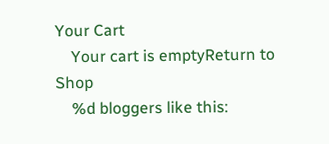Your Cart
    Your cart is emptyReturn to Shop
    %d bloggers like this: